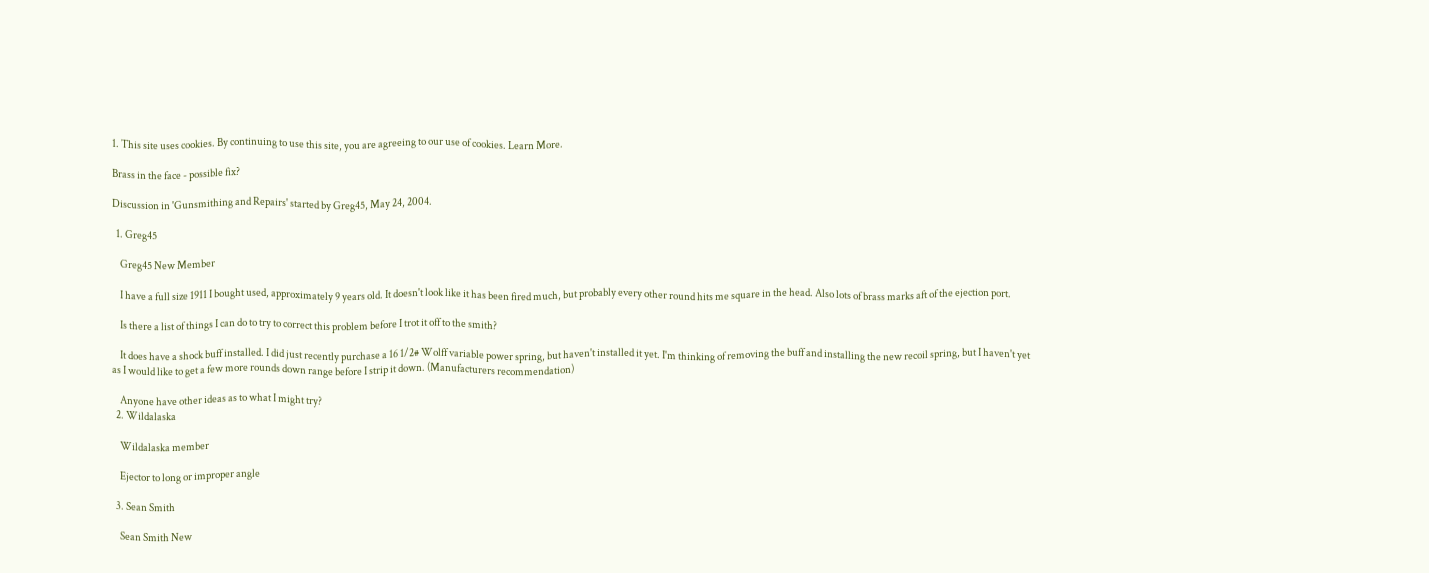1. This site uses cookies. By continuing to use this site, you are agreeing to our use of cookies. Learn More.

Brass in the face - possible fix?

Discussion in 'Gunsmithing and Repairs' started by Greg45, May 24, 2004.

  1. Greg45

    Greg45 New Member

    I have a full size 1911 I bought used, approximately 9 years old. It doesn't look like it has been fired much, but probably every other round hits me square in the head. Also lots of brass marks aft of the ejection port.

    Is there a list of things I can do to try to correct this problem before I trot it off to the smith?

    It does have a shock buff installed. I did just recently purchase a 16 1/2# Wolff variable power spring, but haven't installed it yet. I'm thinking of removing the buff and installing the new recoil spring, but I haven't yet as I would like to get a few more rounds down range before I strip it down. (Manufacturers recommendation)

    Anyone have other ideas as to what I might try?
  2. Wildalaska

    Wildalaska member

    Ejector to long or improper angle

  3. Sean Smith

    Sean Smith New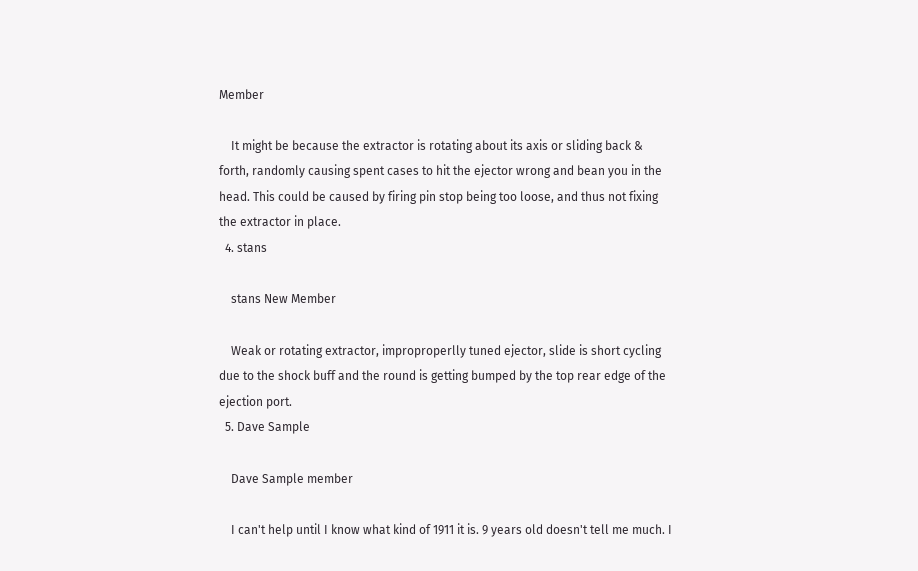Member

    It might be because the extractor is rotating about its axis or sliding back & forth, randomly causing spent cases to hit the ejector wrong and bean you in the head. This could be caused by firing pin stop being too loose, and thus not fixing the extractor in place.
  4. stans

    stans New Member

    Weak or rotating extractor, improproperlly tuned ejector, slide is short cycling due to the shock buff and the round is getting bumped by the top rear edge of the ejection port.
  5. Dave Sample

    Dave Sample member

    I can't help until I know what kind of 1911 it is. 9 years old doesn't tell me much. I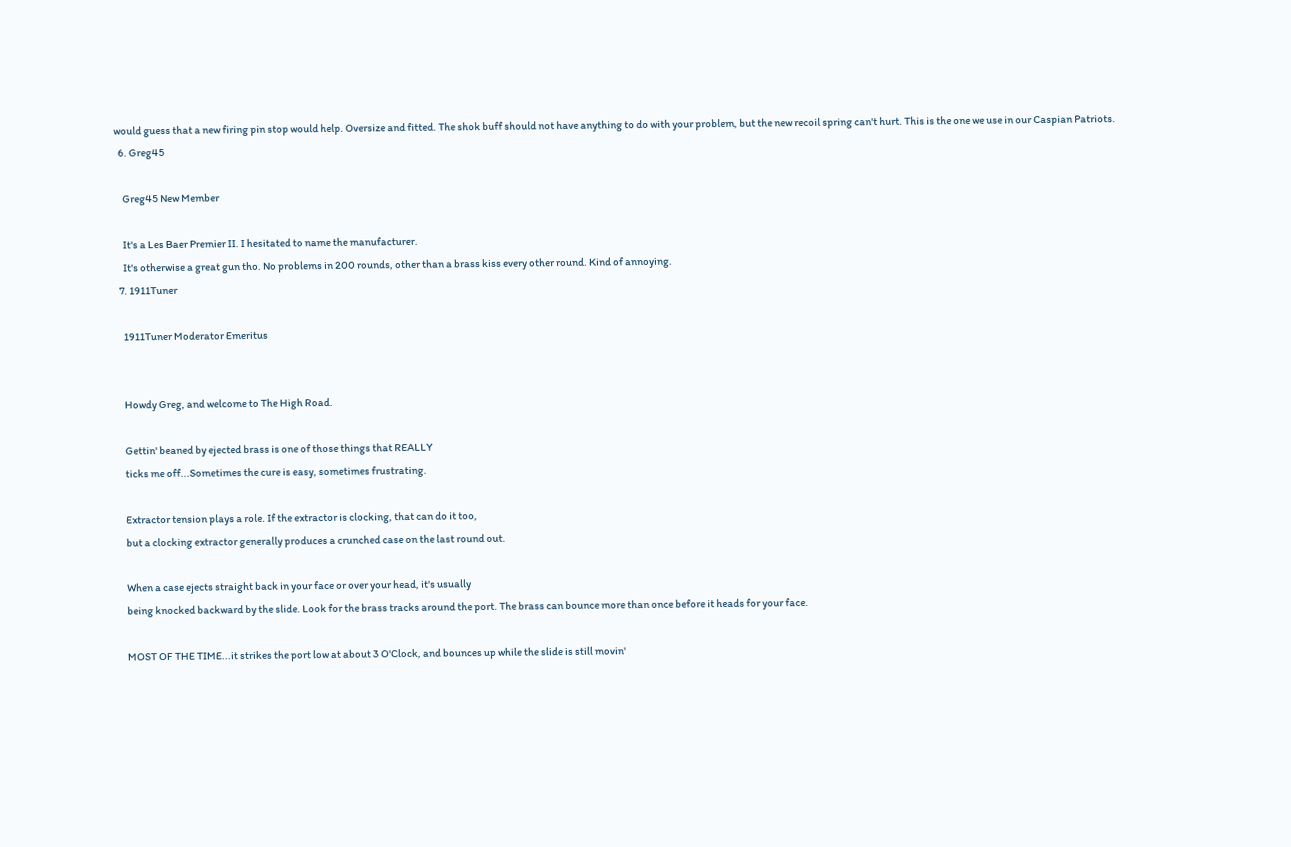would guess that a new firing pin stop would help. Oversize and fitted. The shok buff should not have anything to do with your problem, but the new recoil spring can't hurt. This is the one we use in our Caspian Patriots.
  6. Greg45

    Greg45 New Member

    It's a Les Baer Premier II. I hesitated to name the manufacturer.
    It's otherwise a great gun tho. No problems in 200 rounds, other than a brass kiss every other round. Kind of annoying.
  7. 1911Tuner

    1911Tuner Moderator Emeritus


    Howdy Greg, and welcome to The High Road.

    Gettin' beaned by ejected brass is one of those things that REALLY
    ticks me off...Sometimes the cure is easy, sometimes frustrating.

    Extractor tension plays a role. If the extractor is clocking, that can do it too,
    but a clocking extractor generally produces a crunched case on the last round out.

    When a case ejects straight back in your face or over your head, it's usually
    being knocked backward by the slide. Look for the brass tracks around the port. The brass can bounce more than once before it heads for your face.

    MOST OF THE TIME...it strikes the port low at about 3 O'Clock, and bounces up while the slide is still movin'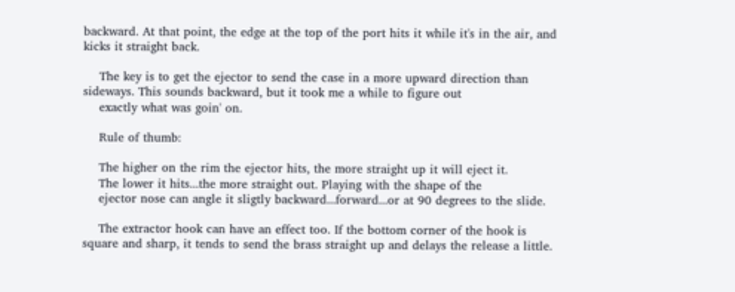backward. At that point, the edge at the top of the port hits it while it's in the air, and kicks it straight back.

    The key is to get the ejector to send the case in a more upward direction than sideways. This sounds backward, but it took me a while to figure out
    exactly what was goin' on.

    Rule of thumb:

    The higher on the rim the ejector hits, the more straight up it will eject it.
    The lower it hits...the more straight out. Playing with the shape of the
    ejector nose can angle it sligtly backward...forward...or at 90 degrees to the slide.

    The extractor hook can have an effect too. If the bottom corner of the hook is square and sharp, it tends to send the brass straight up and delays the release a little.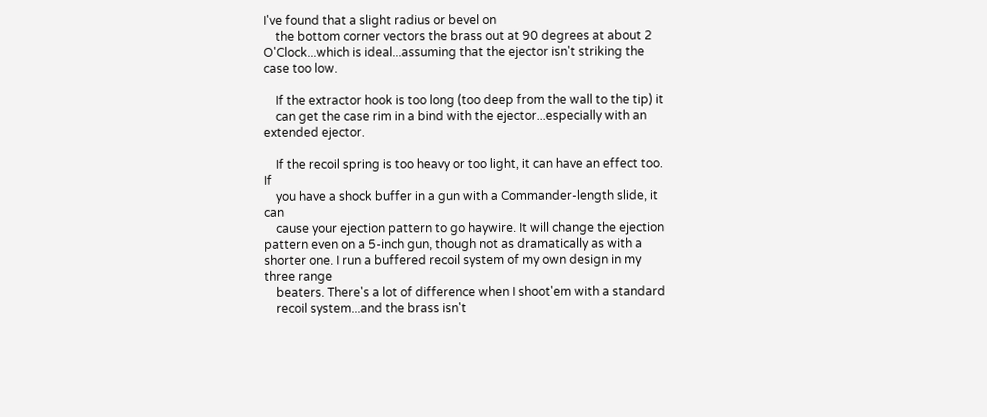I've found that a slight radius or bevel on
    the bottom corner vectors the brass out at 90 degrees at about 2 O'Clock...which is ideal...assuming that the ejector isn't striking the case too low.

    If the extractor hook is too long (too deep from the wall to the tip) it
    can get the case rim in a bind with the ejector...especially with an extended ejector.

    If the recoil spring is too heavy or too light, it can have an effect too. If
    you have a shock buffer in a gun with a Commander-length slide, it can
    cause your ejection pattern to go haywire. It will change the ejection pattern even on a 5-inch gun, though not as dramatically as with a shorter one. I run a buffered recoil system of my own design in my three range
    beaters. There's a lot of difference when I shoot'em with a standard
    recoil system...and the brass isn't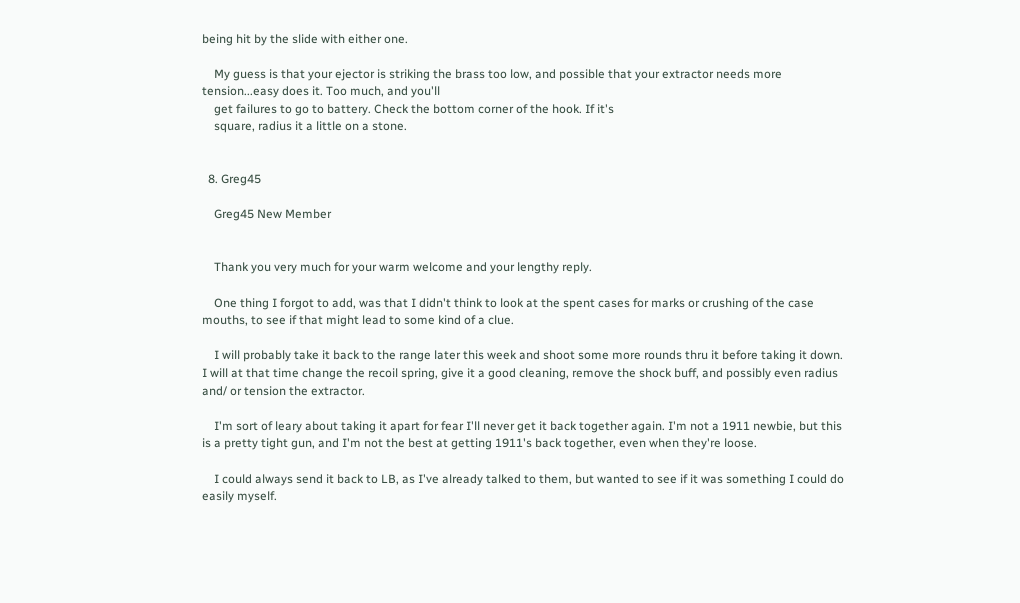being hit by the slide with either one.

    My guess is that your ejector is striking the brass too low, and possible that your extractor needs more tension...easy does it. Too much, and you'll
    get failures to go to battery. Check the bottom corner of the hook. If it's
    square, radius it a little on a stone.


  8. Greg45

    Greg45 New Member


    Thank you very much for your warm welcome and your lengthy reply.

    One thing I forgot to add, was that I didn't think to look at the spent cases for marks or crushing of the case mouths, to see if that might lead to some kind of a clue.

    I will probably take it back to the range later this week and shoot some more rounds thru it before taking it down. I will at that time change the recoil spring, give it a good cleaning, remove the shock buff, and possibly even radius and/ or tension the extractor.

    I'm sort of leary about taking it apart for fear I'll never get it back together again. I'm not a 1911 newbie, but this is a pretty tight gun, and I'm not the best at getting 1911's back together, even when they're loose.

    I could always send it back to LB, as I've already talked to them, but wanted to see if it was something I could do easily myself.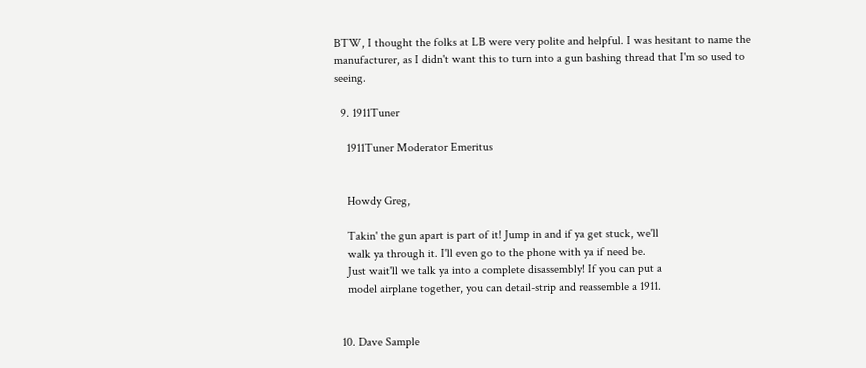BTW, I thought the folks at LB were very polite and helpful. I was hesitant to name the manufacturer, as I didn't want this to turn into a gun bashing thread that I'm so used to seeing.

  9. 1911Tuner

    1911Tuner Moderator Emeritus


    Howdy Greg,

    Takin' the gun apart is part of it! Jump in and if ya get stuck, we'll
    walk ya through it. I'll even go to the phone with ya if need be.
    Just wait'll we talk ya into a complete disassembly! If you can put a
    model airplane together, you can detail-strip and reassemble a 1911.


  10. Dave Sample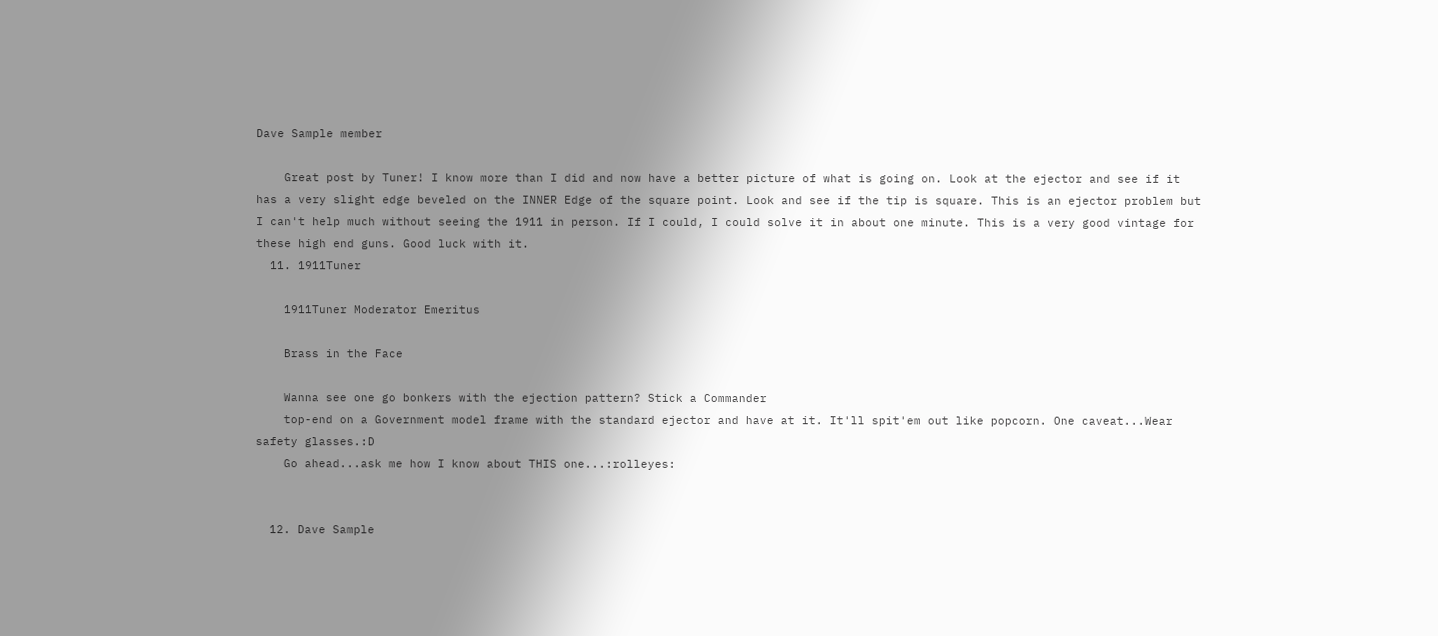Dave Sample member

    Great post by Tuner! I know more than I did and now have a better picture of what is going on. Look at the ejector and see if it has a very slight edge beveled on the INNER Edge of the square point. Look and see if the tip is square. This is an ejector problem but I can't help much without seeing the 1911 in person. If I could, I could solve it in about one minute. This is a very good vintage for these high end guns. Good luck with it.
  11. 1911Tuner

    1911Tuner Moderator Emeritus

    Brass in the Face

    Wanna see one go bonkers with the ejection pattern? Stick a Commander
    top-end on a Government model frame with the standard ejector and have at it. It'll spit'em out like popcorn. One caveat...Wear safety glasses.:D
    Go ahead...ask me how I know about THIS one...:rolleyes:


  12. Dave Sample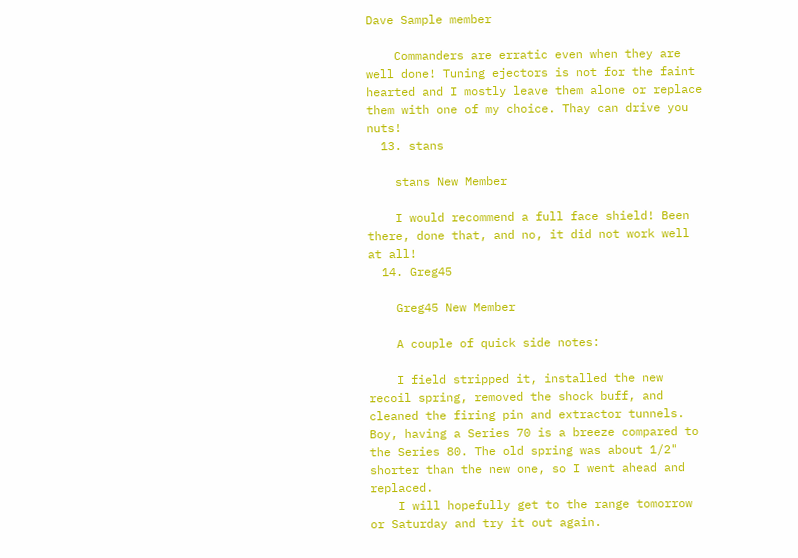Dave Sample member

    Commanders are erratic even when they are well done! Tuning ejectors is not for the faint hearted and I mostly leave them alone or replace them with one of my choice. Thay can drive you nuts!
  13. stans

    stans New Member

    I would recommend a full face shield! Been there, done that, and no, it did not work well at all!
  14. Greg45

    Greg45 New Member

    A couple of quick side notes:

    I field stripped it, installed the new recoil spring, removed the shock buff, and cleaned the firing pin and extractor tunnels. Boy, having a Series 70 is a breeze compared to the Series 80. The old spring was about 1/2" shorter than the new one, so I went ahead and replaced.
    I will hopefully get to the range tomorrow or Saturday and try it out again.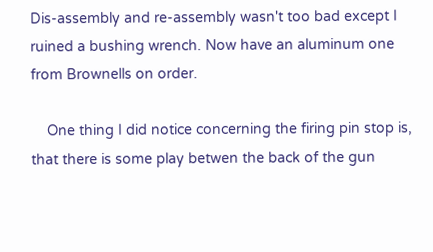Dis-assembly and re-assembly wasn't too bad except I ruined a bushing wrench. Now have an aluminum one from Brownells on order.

    One thing I did notice concerning the firing pin stop is, that there is some play betwen the back of the gun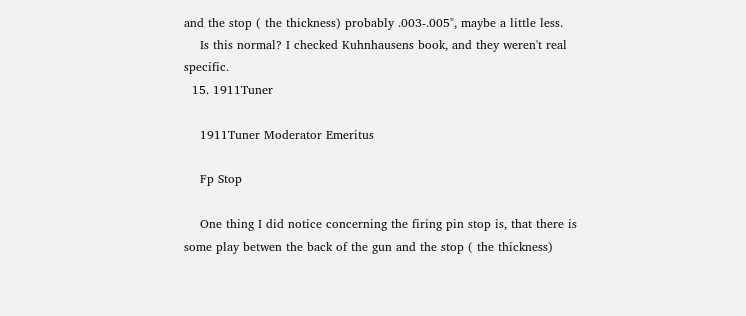and the stop ( the thickness) probably .003-.005", maybe a little less.
    Is this normal? I checked Kuhnhausens book, and they weren't real specific.
  15. 1911Tuner

    1911Tuner Moderator Emeritus

    Fp Stop

    One thing I did notice concerning the firing pin stop is, that there is some play betwen the back of the gun and the stop ( the thickness)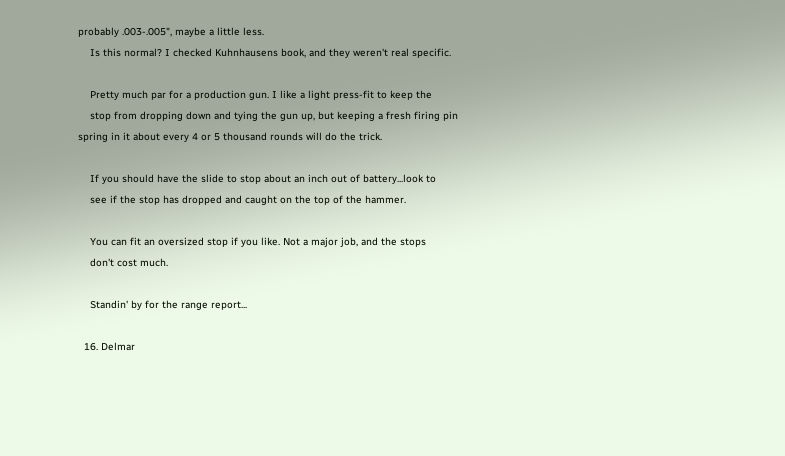probably .003-.005", maybe a little less.
    Is this normal? I checked Kuhnhausens book, and they weren't real specific.

    Pretty much par for a production gun. I like a light press-fit to keep the
    stop from dropping down and tying the gun up, but keeping a fresh firing pin spring in it about every 4 or 5 thousand rounds will do the trick.

    If you should have the slide to stop about an inch out of battery...look to
    see if the stop has dropped and caught on the top of the hammer.

    You can fit an oversized stop if you like. Not a major job, and the stops
    don't cost much.

    Standin' by for the range report...

  16. Delmar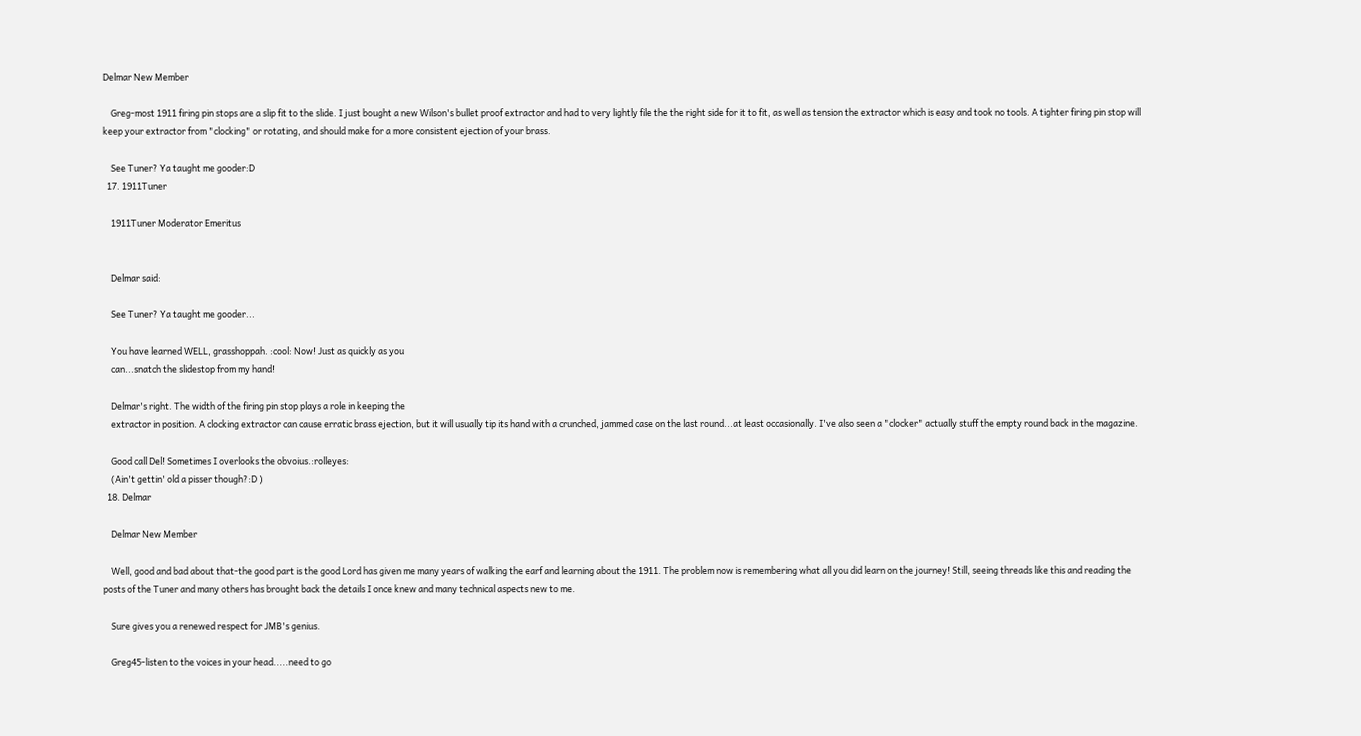Delmar New Member

    Greg-most 1911 firing pin stops are a slip fit to the slide. I just bought a new Wilson's bullet proof extractor and had to very lightly file the the right side for it to fit, as well as tension the extractor which is easy and took no tools. A tighter firing pin stop will keep your extractor from "clocking" or rotating, and should make for a more consistent ejection of your brass.

    See Tuner? Ya taught me gooder:D
  17. 1911Tuner

    1911Tuner Moderator Emeritus


    Delmar said:

    See Tuner? Ya taught me gooder...

    You have learned WELL, grasshoppah. :cool: Now! Just as quickly as you
    can...snatch the slidestop from my hand!

    Delmar's right. The width of the firing pin stop plays a role in keeping the
    extractor in position. A clocking extractor can cause erratic brass ejection, but it will usually tip its hand with a crunched, jammed case on the last round...at least occasionally. I've also seen a "clocker" actually stuff the empty round back in the magazine.

    Good call Del! Sometimes I overlooks the obvoius.:rolleyes:
    (Ain't gettin' old a pisser though?:D )
  18. Delmar

    Delmar New Member

    Well, good and bad about that-the good part is the good Lord has given me many years of walking the earf and learning about the 1911. The problem now is remembering what all you did learn on the journey! Still, seeing threads like this and reading the posts of the Tuner and many others has brought back the details I once knew and many technical aspects new to me.

    Sure gives you a renewed respect for JMB's genius.

    Greg45-listen to the voices in your head.....need to go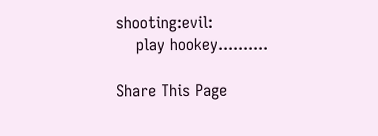shooting:evil:
    play hookey..........

Share This Page